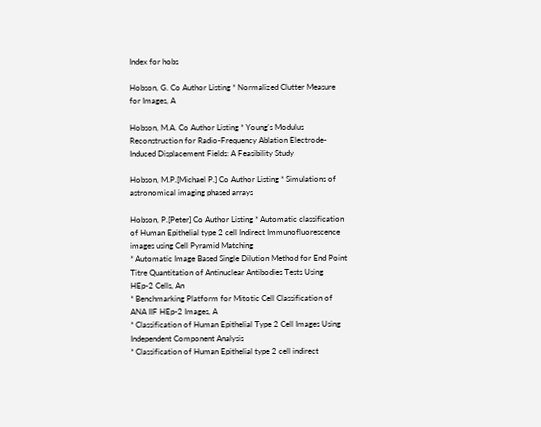Index for hobs

Hobson, G. Co Author Listing * Normalized Clutter Measure for Images, A

Hobson, M.A. Co Author Listing * Young's Modulus Reconstruction for Radio-Frequency Ablation Electrode-Induced Displacement Fields: A Feasibility Study

Hobson, M.P.[Michael P.] Co Author Listing * Simulations of astronomical imaging phased arrays

Hobson, P.[Peter] Co Author Listing * Automatic classification of Human Epithelial type 2 cell Indirect Immunofluorescence images using Cell Pyramid Matching
* Automatic Image Based Single Dilution Method for End Point Titre Quantitation of Antinuclear Antibodies Tests Using HEp-2 Cells, An
* Benchmarking Platform for Mitotic Cell Classification of ANA IIF HEp-2 Images, A
* Classification of Human Epithelial Type 2 Cell Images Using Independent Component Analysis
* Classification of Human Epithelial type 2 cell indirect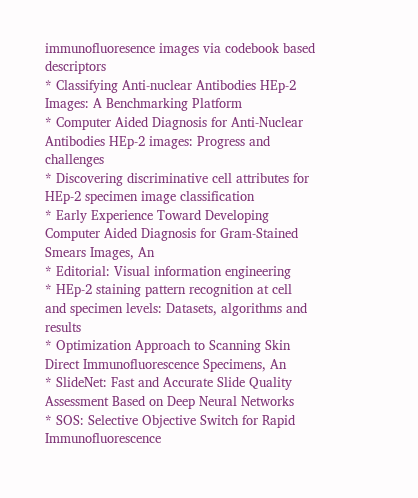immunofluoresence images via codebook based descriptors
* Classifying Anti-nuclear Antibodies HEp-2 Images: A Benchmarking Platform
* Computer Aided Diagnosis for Anti-Nuclear Antibodies HEp-2 images: Progress and challenges
* Discovering discriminative cell attributes for HEp-2 specimen image classification
* Early Experience Toward Developing Computer Aided Diagnosis for Gram-Stained Smears Images, An
* Editorial: Visual information engineering
* HEp-2 staining pattern recognition at cell and specimen levels: Datasets, algorithms and results
* Optimization Approach to Scanning Skin Direct Immunofluorescence Specimens, An
* SlideNet: Fast and Accurate Slide Quality Assessment Based on Deep Neural Networks
* SOS: Selective Objective Switch for Rapid Immunofluorescence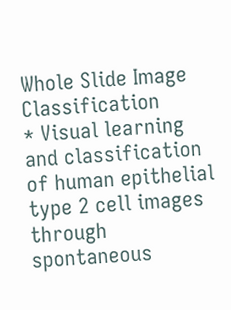Whole Slide Image Classification
* Visual learning and classification of human epithelial type 2 cell images through spontaneous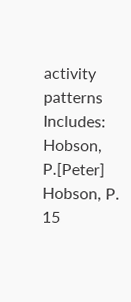activity patterns
Includes: Hobson, P.[Peter] Hobson, P.
15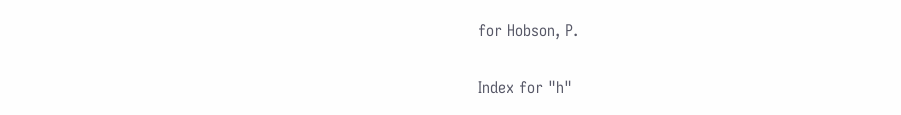for Hobson, P.

Index for "h"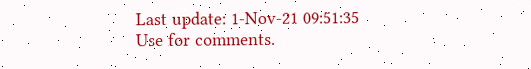Last update: 1-Nov-21 09:51:35
Use for comments.